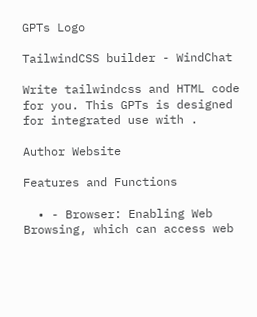GPTs Logo

TailwindCSS builder - WindChat

Write tailwindcss and HTML code for you. This GPTs is designed for integrated use with .

Author Website

Features and Functions

  • - Browser: Enabling Web Browsing, which can access web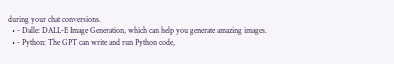during your chat conversions.
  • - Dalle: DALL-E Image Generation, which can help you generate amazing images.
  • - Python: The GPT can write and run Python code,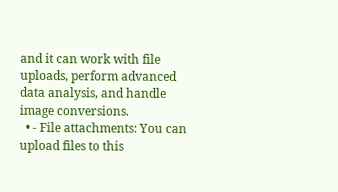and it can work with file uploads, perform advanced data analysis, and handle image conversions.
  • - File attachments: You can upload files to this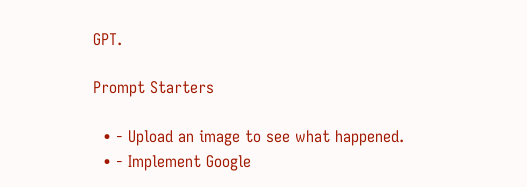GPT.

Prompt Starters

  • - Upload an image to see what happened.
  • - Implement Google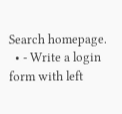Search homepage.
  • - Write a login form with left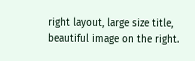right layout, large size title, beautiful image on the right.